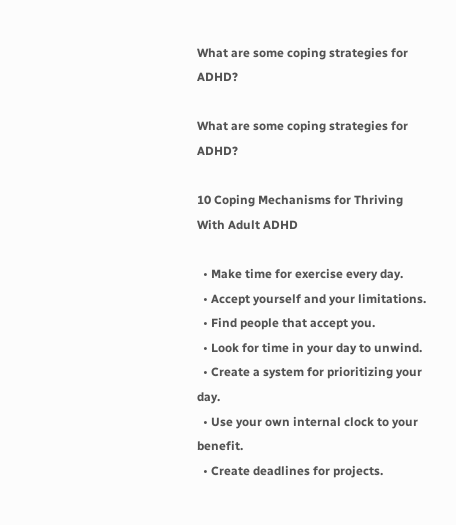What are some coping strategies for ADHD?

What are some coping strategies for ADHD?

10 Coping Mechanisms for Thriving With Adult ADHD

  • Make time for exercise every day.
  • Accept yourself and your limitations.
  • Find people that accept you.
  • Look for time in your day to unwind.
  • Create a system for prioritizing your day.
  • Use your own internal clock to your benefit.
  • Create deadlines for projects.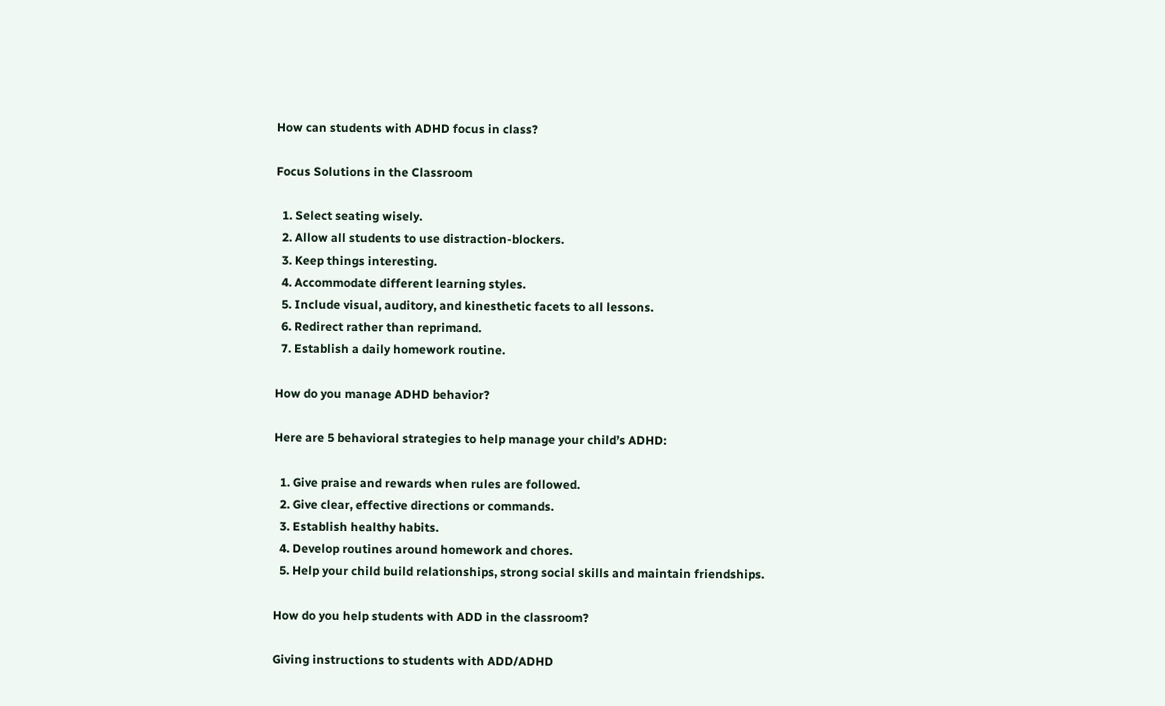How can students with ADHD focus in class?

Focus Solutions in the Classroom

  1. Select seating wisely.
  2. Allow all students to use distraction-blockers.
  3. Keep things interesting.
  4. Accommodate different learning styles.
  5. Include visual, auditory, and kinesthetic facets to all lessons.
  6. Redirect rather than reprimand.
  7. Establish a daily homework routine.

How do you manage ADHD behavior?

Here are 5 behavioral strategies to help manage your child’s ADHD:

  1. Give praise and rewards when rules are followed.
  2. Give clear, effective directions or commands.
  3. Establish healthy habits.
  4. Develop routines around homework and chores.
  5. Help your child build relationships, strong social skills and maintain friendships.

How do you help students with ADD in the classroom?

Giving instructions to students with ADD/ADHD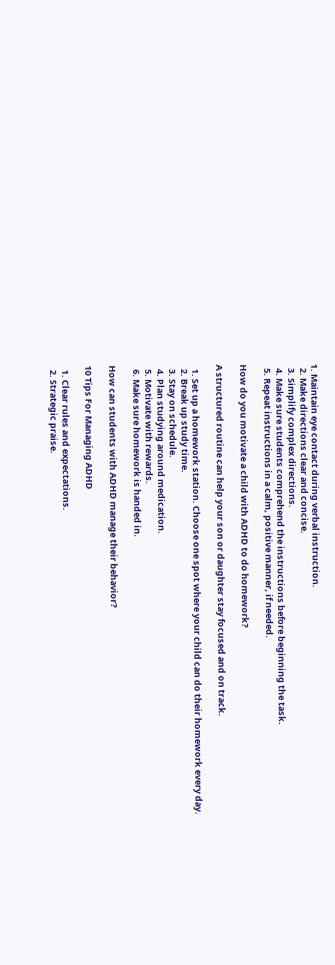1. Maintain eye contact during verbal instruction.
  2. Make directions clear and concise.
  3. Simplify complex directions.
  4. Make sure students comprehend the instructions before beginning the task.
  5. Repeat instructions in a calm, positive manner, if needed.

How do you motivate a child with ADHD to do homework?

A structured routine can help your son or daughter stay focused and on track.

  1. Set up a homework station. Choose one spot where your child can do their homework every day.
  2. Break up study time.
  3. Stay on schedule.
  4. Plan studying around medication.
  5. Motivate with rewards.
  6. Make sure homework is handed in.

How can students with ADHD manage their behavior?

10 Tips For Managing ADHD

  1. Clear rules and expectations.
  2. Strategic praise.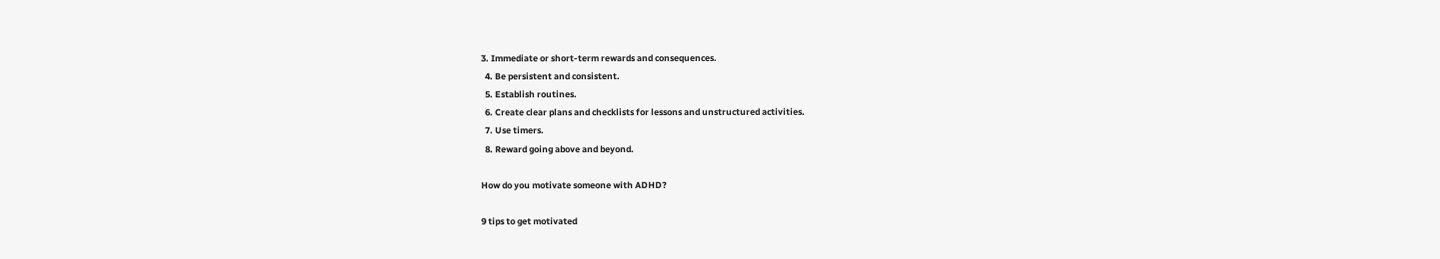3. Immediate or short-term rewards and consequences.
  4. Be persistent and consistent.
  5. Establish routines.
  6. Create clear plans and checklists for lessons and unstructured activities.
  7. Use timers.
  8. Reward going above and beyond.

How do you motivate someone with ADHD?

9 tips to get motivated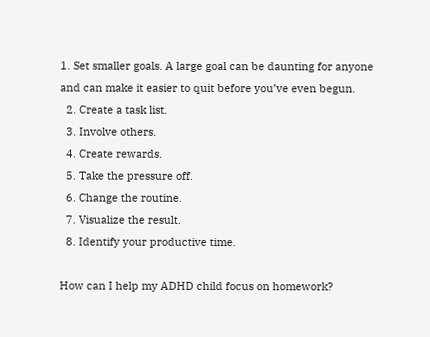1. Set smaller goals. A large goal can be daunting for anyone and can make it easier to quit before you’ve even begun.
  2. Create a task list.
  3. Involve others.
  4. Create rewards.
  5. Take the pressure off.
  6. Change the routine.
  7. Visualize the result.
  8. Identify your productive time.

How can I help my ADHD child focus on homework?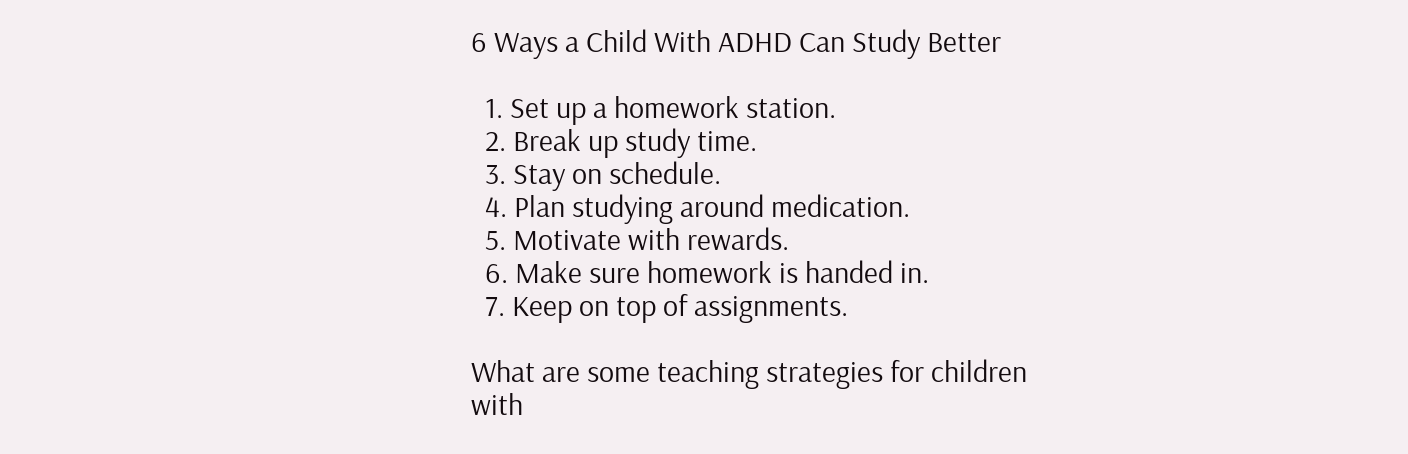6 Ways a Child With ADHD Can Study Better

  1. Set up a homework station.
  2. Break up study time.
  3. Stay on schedule.
  4. Plan studying around medication.
  5. Motivate with rewards.
  6. Make sure homework is handed in.
  7. Keep on top of assignments.

What are some teaching strategies for children with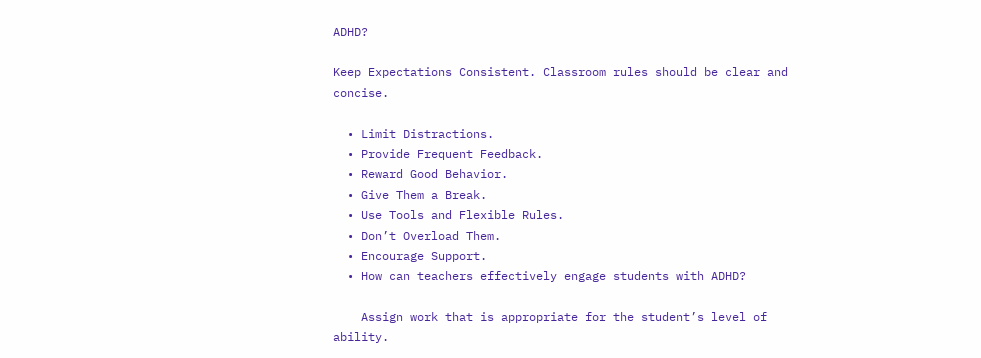ADHD?

Keep Expectations Consistent. Classroom rules should be clear and concise.

  • Limit Distractions.
  • Provide Frequent Feedback.
  • Reward Good Behavior.
  • Give Them a Break.
  • Use Tools and Flexible Rules.
  • Don’t Overload Them.
  • Encourage Support.
  • How can teachers effectively engage students with ADHD?

    Assign work that is appropriate for the student’s level of ability.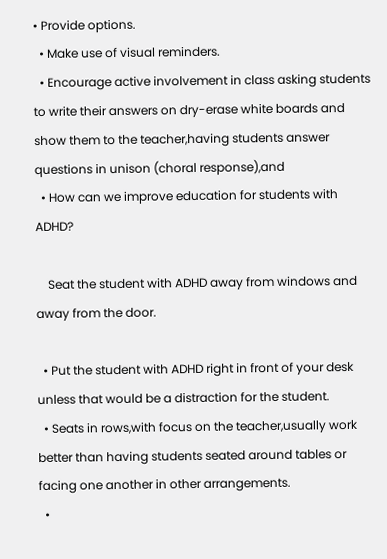• Provide options.
  • Make use of visual reminders.
  • Encourage active involvement in class asking students to write their answers on dry-erase white boards and show them to the teacher,having students answer questions in unison (choral response),and
  • How can we improve education for students with ADHD?

    Seat the student with ADHD away from windows and away from the door.

  • Put the student with ADHD right in front of your desk unless that would be a distraction for the student.
  • Seats in rows,with focus on the teacher,usually work better than having students seated around tables or facing one another in other arrangements.
  •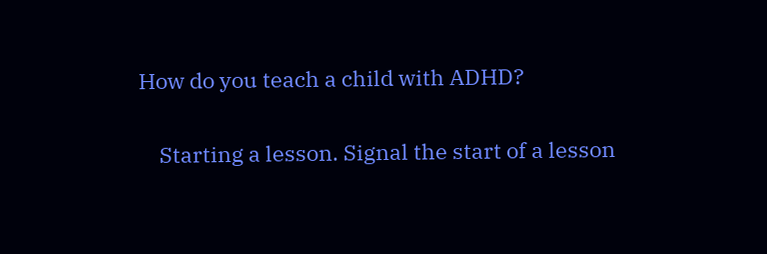How do you teach a child with ADHD?

    Starting a lesson. Signal the start of a lesson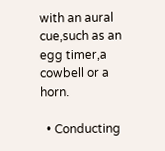with an aural cue,such as an egg timer,a cowbell or a horn.

  • Conducting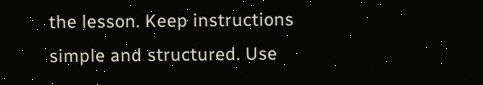the lesson. Keep instructions simple and structured. Use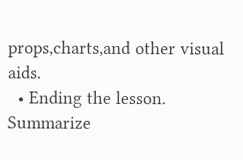props,charts,and other visual aids.
  • Ending the lesson. Summarize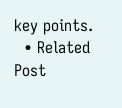key points.
  • Related Post